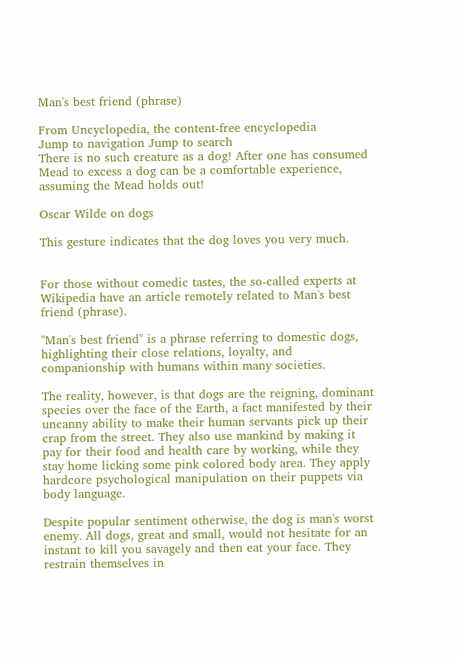Man's best friend (phrase)

From Uncyclopedia, the content-free encyclopedia
Jump to navigation Jump to search
There is no such creature as a dog! After one has consumed Mead to excess a dog can be a comfortable experience, assuming the Mead holds out!

Oscar Wilde on dogs

This gesture indicates that the dog loves you very much.


For those without comedic tastes, the so-called experts at Wikipedia have an article remotely related to Man's best friend (phrase).

"Man's best friend" is a phrase referring to domestic dogs, highlighting their close relations, loyalty, and companionship with humans within many societies.

The reality, however, is that dogs are the reigning, dominant species over the face of the Earth, a fact manifested by their uncanny ability to make their human servants pick up their crap from the street. They also use mankind by making it pay for their food and health care by working, while they stay home licking some pink colored body area. They apply hardcore psychological manipulation on their puppets via body language.

Despite popular sentiment otherwise, the dog is man's worst enemy. All dogs, great and small, would not hesitate for an instant to kill you savagely and then eat your face. They restrain themselves in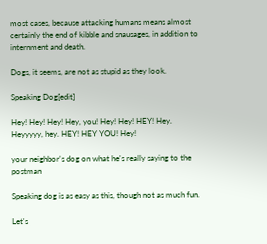most cases, because attacking humans means almost certainly the end of kibble and snausages, in addition to internment and death.

Dogs, it seems, are not as stupid as they look.

Speaking Dog[edit]

Hey! Hey! Hey! Hey, you! Hey! Hey! HEY! Hey. Heyyyyy, hey. HEY! HEY YOU! Hey!

your neighbor's dog on what he's really saying to the postman

Speaking dog is as easy as this, though not as much fun.

Let's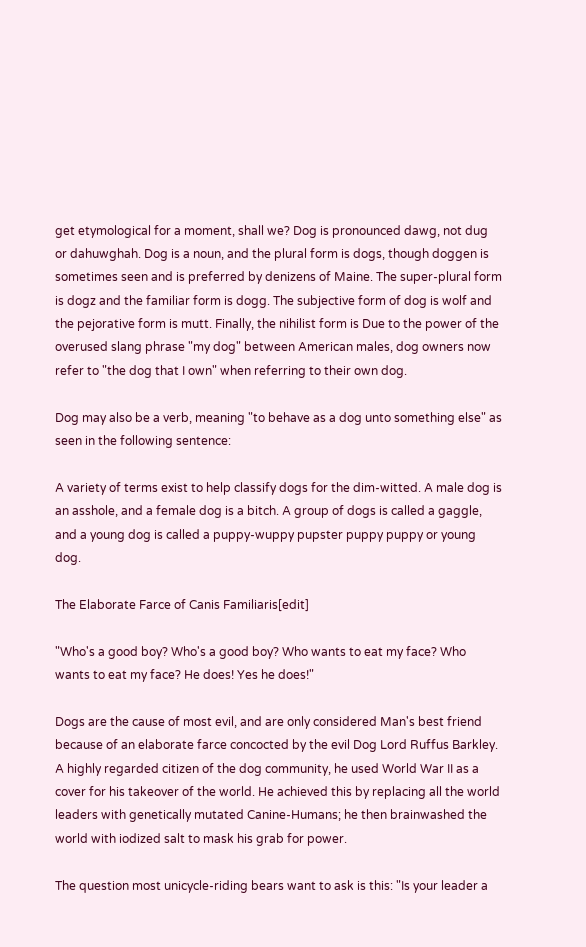get etymological for a moment, shall we? Dog is pronounced dawg, not dug or dahuwghah. Dog is a noun, and the plural form is dogs, though doggen is sometimes seen and is preferred by denizens of Maine. The super-plural form is dogz and the familiar form is dogg. The subjective form of dog is wolf and the pejorative form is mutt. Finally, the nihilist form is Due to the power of the overused slang phrase "my dog" between American males, dog owners now refer to "the dog that I own" when referring to their own dog.

Dog may also be a verb, meaning "to behave as a dog unto something else" as seen in the following sentence:

A variety of terms exist to help classify dogs for the dim-witted. A male dog is an asshole, and a female dog is a bitch. A group of dogs is called a gaggle, and a young dog is called a puppy-wuppy pupster puppy puppy or young dog.

The Elaborate Farce of Canis Familiaris[edit]

"Who's a good boy? Who's a good boy? Who wants to eat my face? Who wants to eat my face? He does! Yes he does!"

Dogs are the cause of most evil, and are only considered Man's best friend because of an elaborate farce concocted by the evil Dog Lord Ruffus Barkley. A highly regarded citizen of the dog community, he used World War II as a cover for his takeover of the world. He achieved this by replacing all the world leaders with genetically mutated Canine-Humans; he then brainwashed the world with iodized salt to mask his grab for power.

The question most unicycle-riding bears want to ask is this: "Is your leader a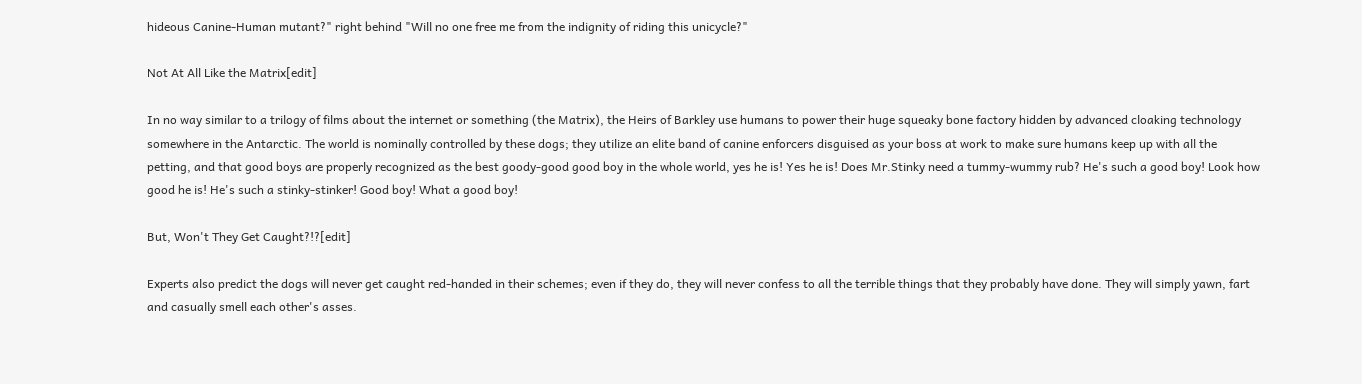hideous Canine-Human mutant?" right behind "Will no one free me from the indignity of riding this unicycle?"

Not At All Like the Matrix[edit]

In no way similar to a trilogy of films about the internet or something (the Matrix), the Heirs of Barkley use humans to power their huge squeaky bone factory hidden by advanced cloaking technology somewhere in the Antarctic. The world is nominally controlled by these dogs; they utilize an elite band of canine enforcers disguised as your boss at work to make sure humans keep up with all the petting, and that good boys are properly recognized as the best goody-good good boy in the whole world, yes he is! Yes he is! Does Mr.Stinky need a tummy-wummy rub? He's such a good boy! Look how good he is! He's such a stinky-stinker! Good boy! What a good boy!

But, Won't They Get Caught?!?[edit]

Experts also predict the dogs will never get caught red-handed in their schemes; even if they do, they will never confess to all the terrible things that they probably have done. They will simply yawn, fart and casually smell each other's asses.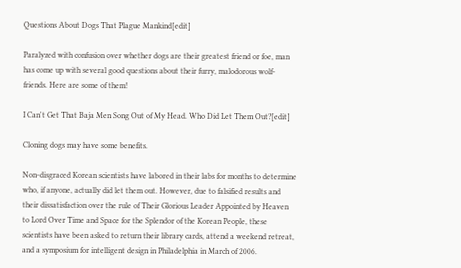Questions About Dogs That Plague Mankind[edit]

Paralyzed with confusion over whether dogs are their greatest friend or foe, man has come up with several good questions about their furry, malodorous wolf-friends. Here are some of them!

I Can't Get That Baja Men Song Out of My Head. Who Did Let Them Out?[edit]

Cloning dogs may have some benefits.

Non-disgraced Korean scientists have labored in their labs for months to determine who, if anyone, actually did let them out. However, due to falsified results and their dissatisfaction over the rule of Their Glorious Leader Appointed by Heaven to Lord Over Time and Space for the Splendor of the Korean People, these scientists have been asked to return their library cards, attend a weekend retreat, and a symposium for intelligent design in Philadelphia in March of 2006.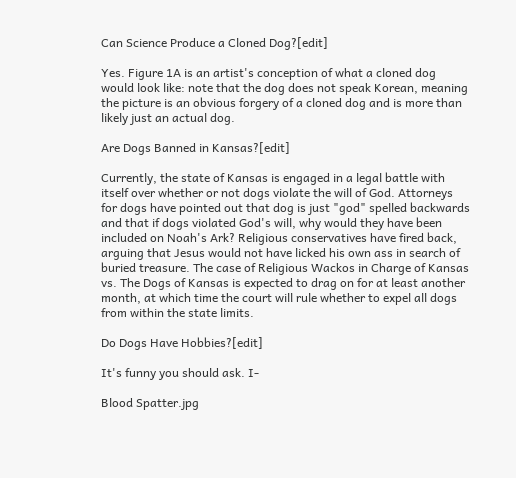Can Science Produce a Cloned Dog?[edit]

Yes. Figure 1A is an artist's conception of what a cloned dog would look like: note that the dog does not speak Korean, meaning the picture is an obvious forgery of a cloned dog and is more than likely just an actual dog.

Are Dogs Banned in Kansas?[edit]

Currently, the state of Kansas is engaged in a legal battle with itself over whether or not dogs violate the will of God. Attorneys for dogs have pointed out that dog is just "god" spelled backwards and that if dogs violated God's will, why would they have been included on Noah's Ark? Religious conservatives have fired back, arguing that Jesus would not have licked his own ass in search of buried treasure. The case of Religious Wackos in Charge of Kansas vs. The Dogs of Kansas is expected to drag on for at least another month, at which time the court will rule whether to expel all dogs from within the state limits.

Do Dogs Have Hobbies?[edit]

It's funny you should ask. I-

Blood Spatter.jpg